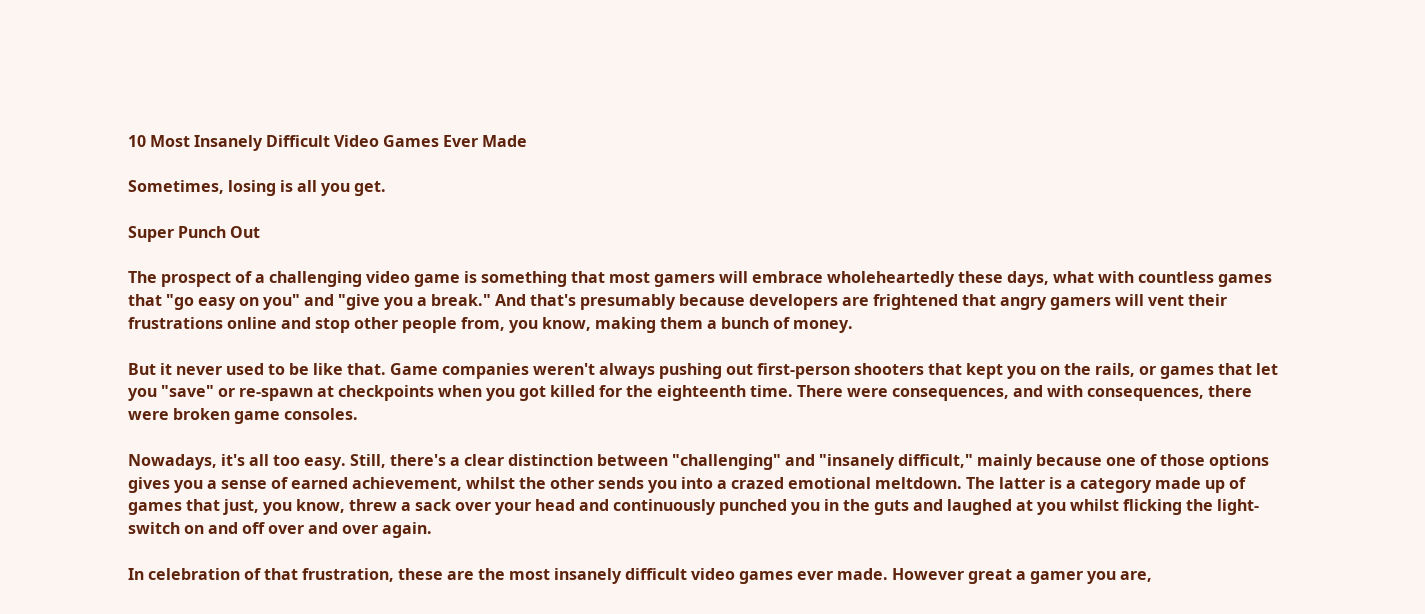10 Most Insanely Difficult Video Games Ever Made

Sometimes, losing is all you get.

Super Punch Out

The prospect of a challenging video game is something that most gamers will embrace wholeheartedly these days, what with countless games that "go easy on you" and "give you a break." And that's presumably because developers are frightened that angry gamers will vent their frustrations online and stop other people from, you know, making them a bunch of money.

But it never used to be like that. Game companies weren't always pushing out first-person shooters that kept you on the rails, or games that let you "save" or re-spawn at checkpoints when you got killed for the eighteenth time. There were consequences, and with consequences, there were broken game consoles.

Nowadays, it's all too easy. Still, there's a clear distinction between "challenging" and "insanely difficult," mainly because one of those options gives you a sense of earned achievement, whilst the other sends you into a crazed emotional meltdown. The latter is a category made up of games that just, you know, threw a sack over your head and continuously punched you in the guts and laughed at you whilst flicking the light-switch on and off over and over again.

In celebration of that frustration, these are the most insanely difficult video games ever made. However great a gamer you are,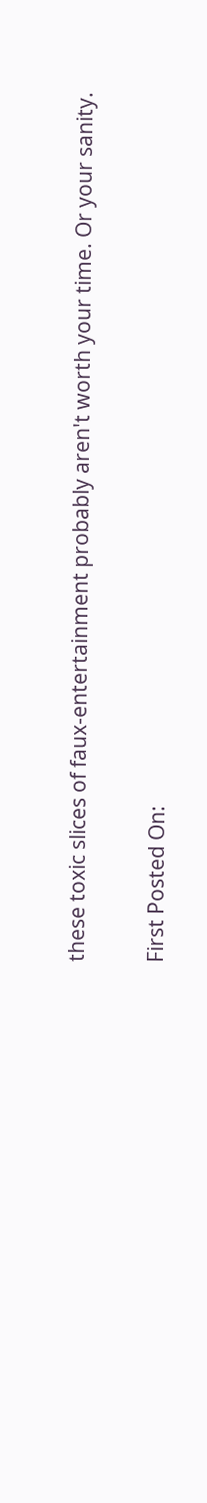these toxic slices of faux-entertainment probably aren't worth your time. Or your sanity.

First Posted On: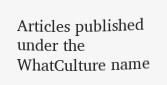Articles published under the WhatCulture name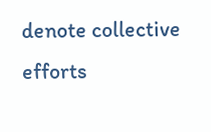denote collective efforts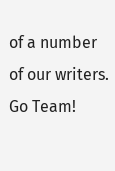of a number of our writers. Go Team!